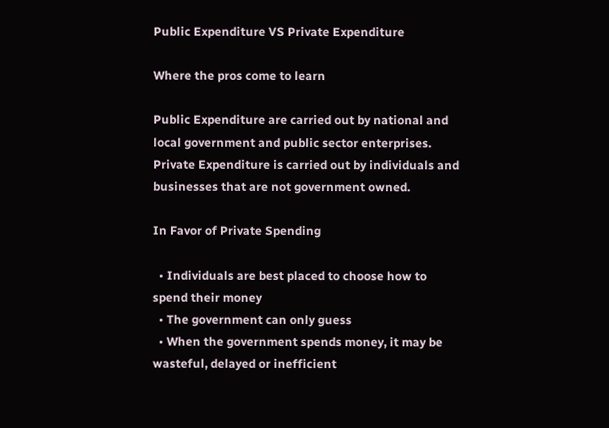Public Expenditure VS Private Expenditure

Where the pros come to learn

Public Expenditure are carried out by national and local government and public sector enterprises.
Private Expenditure is carried out by individuals and businesses that are not government owned.

In Favor of Private Spending

  • Individuals are best placed to choose how to spend their money
  • The government can only guess
  • When the government spends money, it may be wasteful, delayed or inefficient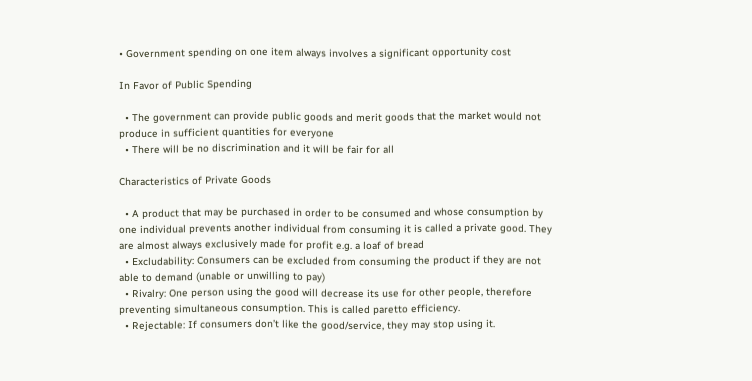• Government spending on one item always involves a significant opportunity cost

In Favor of Public Spending

  • The government can provide public goods and merit goods that the market would not produce in sufficient quantities for everyone
  • There will be no discrimination and it will be fair for all

Characteristics of Private Goods

  • A product that may be purchased in order to be consumed and whose consumption by one individual prevents another individual from consuming it is called a private good. They are almost always exclusively made for profit e.g. a loaf of bread
  • Excludability: Consumers can be excluded from consuming the product if they are not able to demand (unable or unwilling to pay)
  • Rivalry: One person using the good will decrease its use for other people, therefore preventing simultaneous consumption. This is called paretto efficiency.
  • Rejectable: If consumers don’t like the good/service, they may stop using it.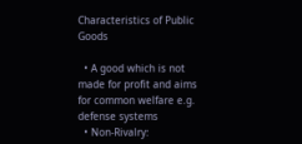Characteristics of Public Goods

  • A good which is not made for profit and aims for common welfare e.g. defense systems
  • Non-Rivalry: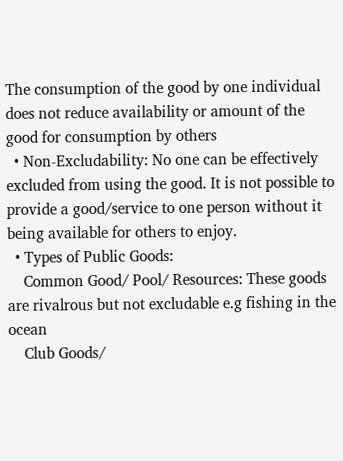The consumption of the good by one individual does not reduce availability or amount of the good for consumption by others
  • Non-Excludability: No one can be effectively excluded from using the good. It is not possible to provide a good/service to one person without it being available for others to enjoy.
  • Types of Public Goods:
    Common Good/ Pool/ Resources: These goods are rivalrous but not excludable e.g fishing in the ocean
    Club Goods/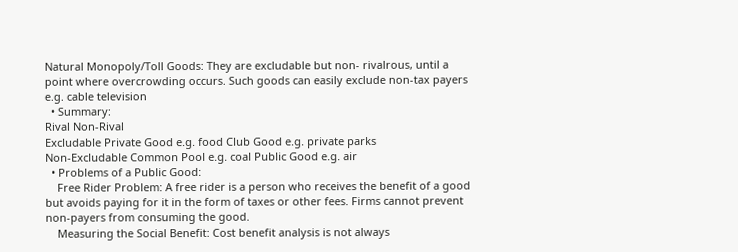Natural Monopoly/Toll Goods: They are excludable but non- rivalrous, until a point where overcrowding occurs. Such goods can easily exclude non-tax payers e.g. cable television
  • Summary:
Rival Non-Rival
Excludable Private Good e.g. food Club Good e.g. private parks
Non-Excludable Common Pool e.g. coal Public Good e.g. air
  • Problems of a Public Good:
    Free Rider Problem: A free rider is a person who receives the benefit of a good but avoids paying for it in the form of taxes or other fees. Firms cannot prevent non-payers from consuming the good.
    Measuring the Social Benefit: Cost benefit analysis is not always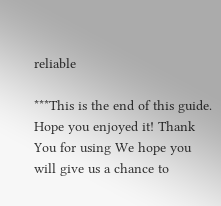reliable

***This is the end of this guide. Hope you enjoyed it! Thank You for using We hope you will give us a chance to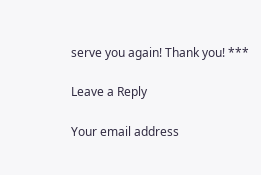serve you again! Thank you! ***

Leave a Reply

Your email address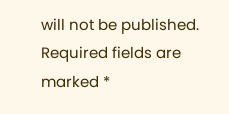will not be published. Required fields are marked *